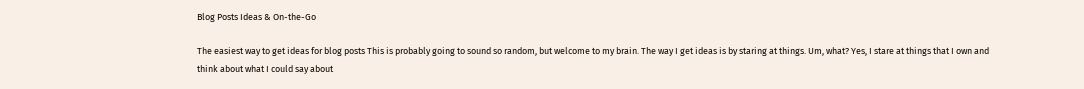Blog Posts Ideas & On-the-Go

The easiest way to get ideas for blog posts This is probably going to sound so random, but welcome to my brain. The way I get ideas is by staring at things. Um, what? Yes, I stare at things that I own and think about what I could say about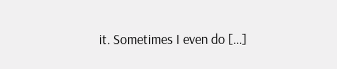it. Sometimes I even do […]